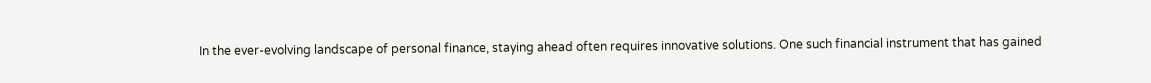In the ever-evolving landscape of personal finance, staying ahead often requires innovative solutions. One such financial instrument that has gained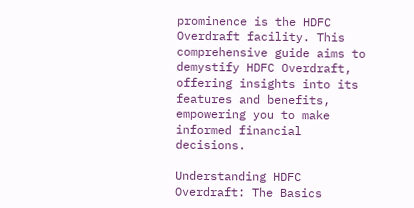prominence is the HDFC Overdraft facility. This comprehensive guide aims to demystify HDFC Overdraft, offering insights into its features and benefits, empowering you to make informed financial decisions.

Understanding HDFC Overdraft: The Basics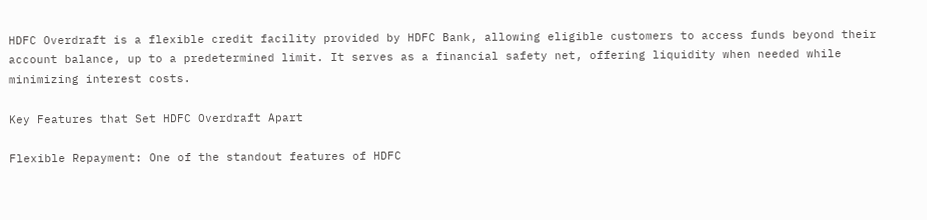HDFC Overdraft is a flexible credit facility provided by HDFC Bank, allowing eligible customers to access funds beyond their account balance, up to a predetermined limit. It serves as a financial safety net, offering liquidity when needed while minimizing interest costs.

Key Features that Set HDFC Overdraft Apart

Flexible Repayment: One of the standout features of HDFC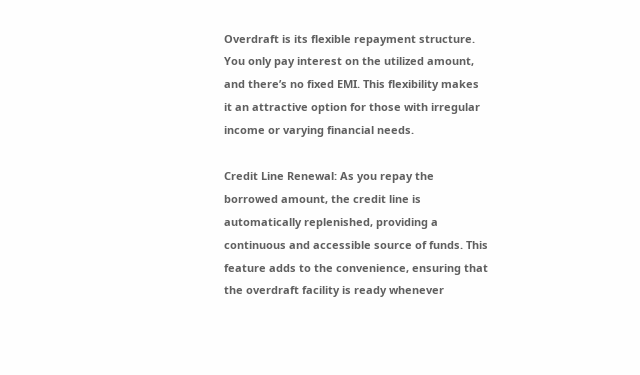Overdraft is its flexible repayment structure. You only pay interest on the utilized amount, and there’s no fixed EMI. This flexibility makes it an attractive option for those with irregular income or varying financial needs.

Credit Line Renewal: As you repay the borrowed amount, the credit line is automatically replenished, providing a continuous and accessible source of funds. This feature adds to the convenience, ensuring that the overdraft facility is ready whenever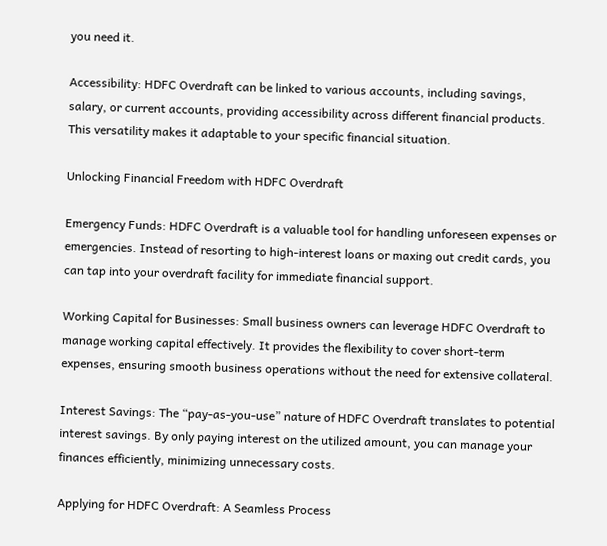you need it.

Accessibility: HDFC Overdraft can be linked to various accounts, including savings, salary, or current accounts, providing accessibility across different financial products. This versatility makes it adaptable to your specific financial situation.

Unlocking Financial Freedom with HDFC Overdraft

Emergency Funds: HDFC Overdraft is a valuable tool for handling unforeseen expenses or emergencies. Instead of resorting to high-interest loans or maxing out credit cards, you can tap into your overdraft facility for immediate financial support.

Working Capital for Businesses: Small business owners can leverage HDFC Overdraft to manage working capital effectively. It provides the flexibility to cover short-term expenses, ensuring smooth business operations without the need for extensive collateral.

Interest Savings: The “pay-as-you-use” nature of HDFC Overdraft translates to potential interest savings. By only paying interest on the utilized amount, you can manage your finances efficiently, minimizing unnecessary costs.

Applying for HDFC Overdraft: A Seamless Process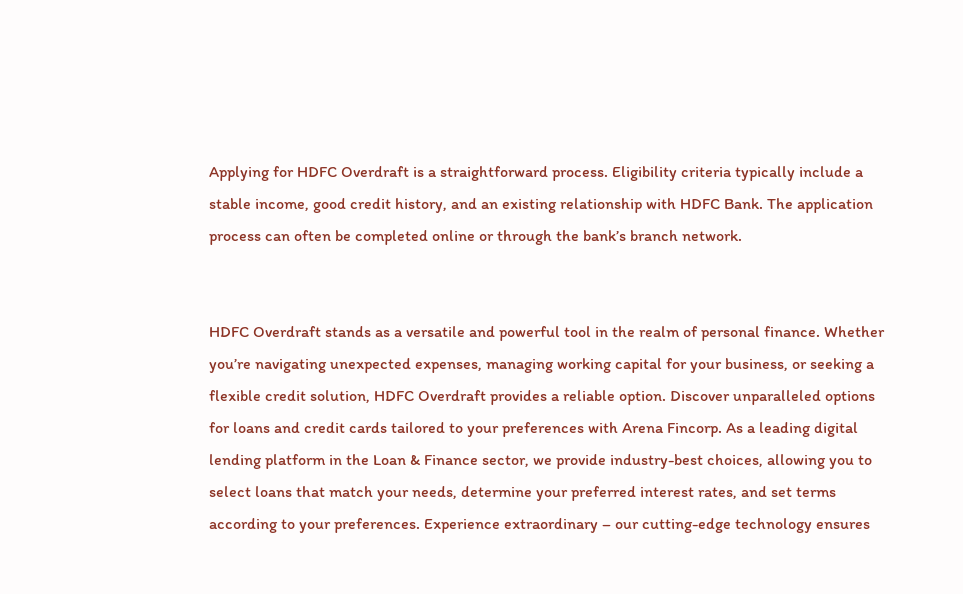Applying for HDFC Overdraft is a straightforward process. Eligibility criteria typically include a stable income, good credit history, and an existing relationship with HDFC Bank. The application process can often be completed online or through the bank’s branch network.


HDFC Overdraft stands as a versatile and powerful tool in the realm of personal finance. Whether you’re navigating unexpected expenses, managing working capital for your business, or seeking a flexible credit solution, HDFC Overdraft provides a reliable option. Discover unparalleled options for loans and credit cards tailored to your preferences with Arena Fincorp. As a leading digital lending platform in the Loan & Finance sector, we provide industry-best choices, allowing you to select loans that match your needs, determine your preferred interest rates, and set terms according to your preferences. Experience extraordinary – our cutting-edge technology ensures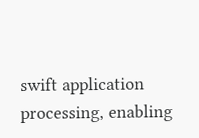swift application processing, enabling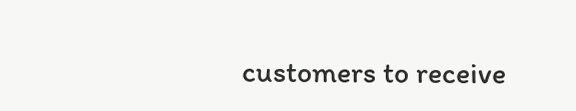customers to receive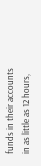funds in their accounts in as little as 12 hours,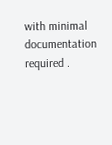with minimal documentation required .